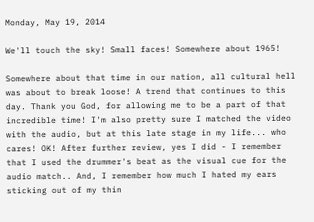Monday, May 19, 2014

We'll touch the sky! Small faces! Somewhere about 1965!

Somewhere about that time in our nation, all cultural hell was about to break loose! A trend that continues to this day. Thank you God, for allowing me to be a part of that incredible time! I'm also pretty sure I matched the video with the audio, but at this late stage in my life... who cares! OK! After further review, yes I did - I remember that I used the drummer's beat as the visual cue for the audio match.. And, I remember how much I hated my ears sticking out of my thin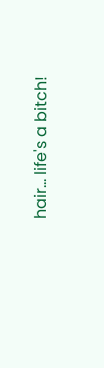hair... life's a bitch!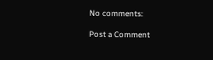No comments:

Post a Comment